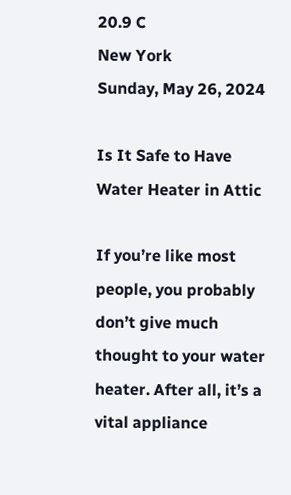20.9 C
New York
Sunday, May 26, 2024

Is It Safe to Have Water Heater in Attic

If you’re like most people, you probably don’t give much thought to your water heater. After all, it’s a vital appliance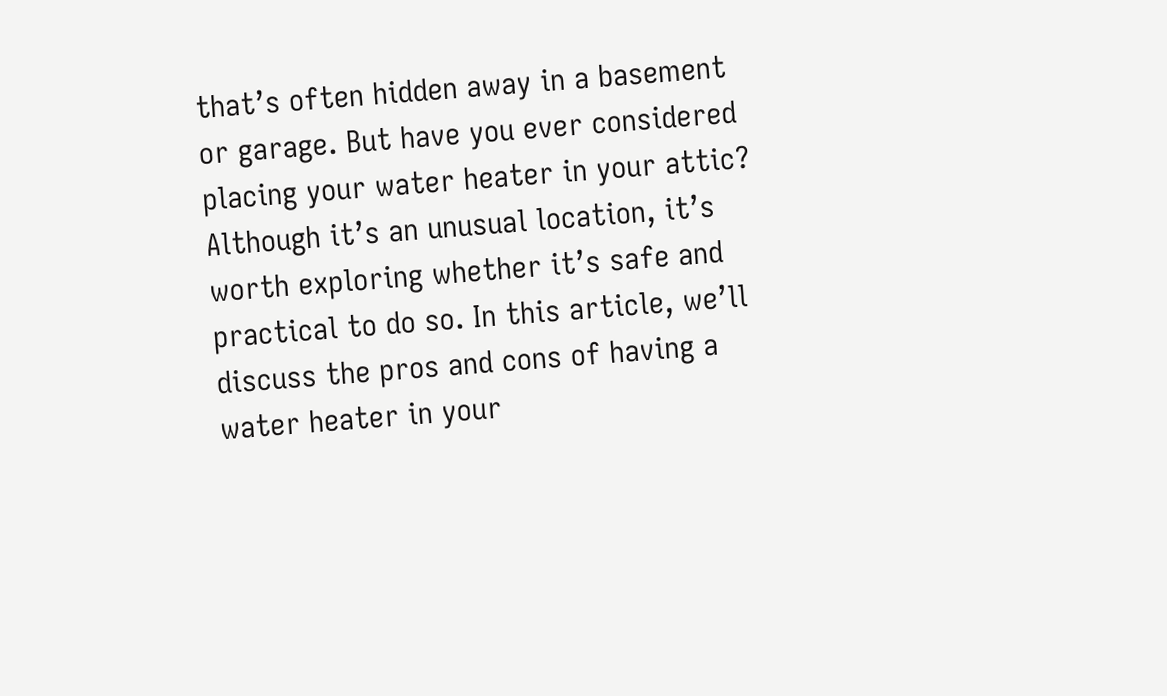that’s often hidden away in a basement or garage. But have you ever considered placing your water heater in your attic? Although it’s an unusual location, it’s worth exploring whether it’s safe and practical to do so. In this article, we’ll discuss the pros and cons of having a water heater in your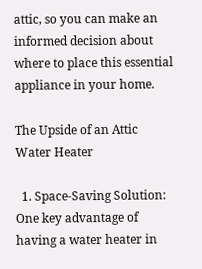attic, so you can make an informed decision about where to place this essential appliance in your home.

The Upside of an Attic Water Heater

  1. Space-Saving Solution: One key advantage of having a water heater in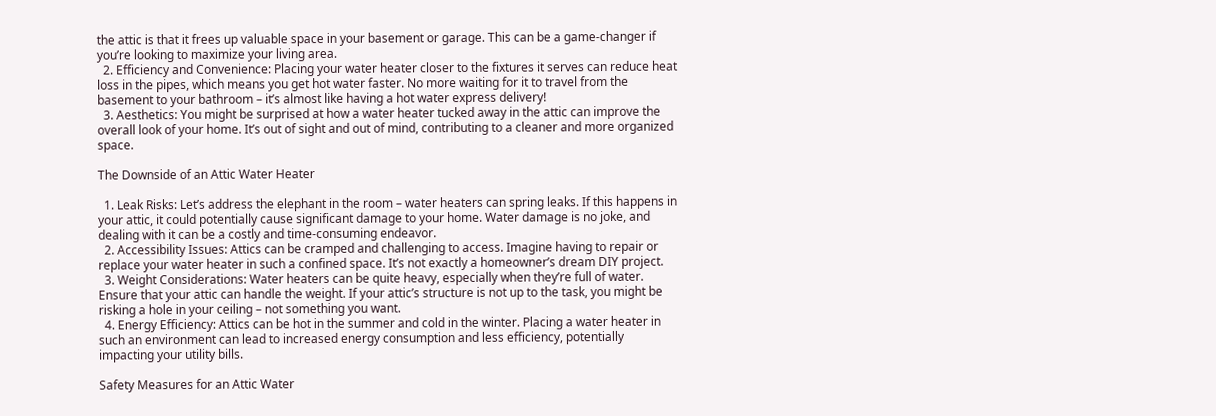the attic is that it frees up valuable space in your basement or garage. This can be a game-changer if you’re looking to maximize your living area.
  2. Efficiency and Convenience: Placing your water heater closer to the fixtures it serves can reduce heat loss in the pipes, which means you get hot water faster. No more waiting for it to travel from the basement to your bathroom – it’s almost like having a hot water express delivery!
  3. Aesthetics: You might be surprised at how a water heater tucked away in the attic can improve the overall look of your home. It’s out of sight and out of mind, contributing to a cleaner and more organized space.

The Downside of an Attic Water Heater

  1. Leak Risks: Let’s address the elephant in the room – water heaters can spring leaks. If this happens in your attic, it could potentially cause significant damage to your home. Water damage is no joke, and dealing with it can be a costly and time-consuming endeavor.
  2. Accessibility Issues: Attics can be cramped and challenging to access. Imagine having to repair or replace your water heater in such a confined space. It’s not exactly a homeowner’s dream DIY project.
  3. Weight Considerations: Water heaters can be quite heavy, especially when they’re full of water. Ensure that your attic can handle the weight. If your attic’s structure is not up to the task, you might be risking a hole in your ceiling – not something you want.
  4. Energy Efficiency: Attics can be hot in the summer and cold in the winter. Placing a water heater in such an environment can lead to increased energy consumption and less efficiency, potentially impacting your utility bills.

Safety Measures for an Attic Water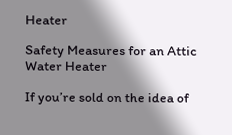Heater

Safety Measures for an Attic Water Heater

If you’re sold on the idea of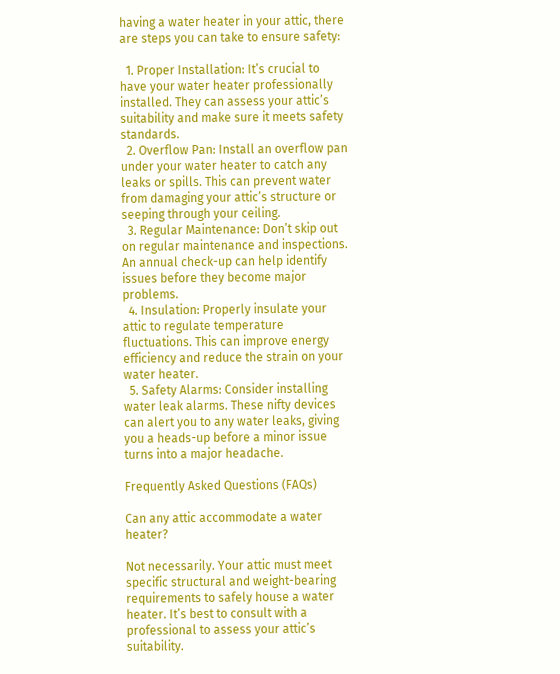having a water heater in your attic, there are steps you can take to ensure safety:

  1. Proper Installation: It’s crucial to have your water heater professionally installed. They can assess your attic’s suitability and make sure it meets safety standards.
  2. Overflow Pan: Install an overflow pan under your water heater to catch any leaks or spills. This can prevent water from damaging your attic’s structure or seeping through your ceiling.
  3. Regular Maintenance: Don’t skip out on regular maintenance and inspections. An annual check-up can help identify issues before they become major problems.
  4. Insulation: Properly insulate your attic to regulate temperature fluctuations. This can improve energy efficiency and reduce the strain on your water heater.
  5. Safety Alarms: Consider installing water leak alarms. These nifty devices can alert you to any water leaks, giving you a heads-up before a minor issue turns into a major headache.

Frequently Asked Questions (FAQs)

Can any attic accommodate a water heater?

Not necessarily. Your attic must meet specific structural and weight-bearing requirements to safely house a water heater. It’s best to consult with a professional to assess your attic’s suitability.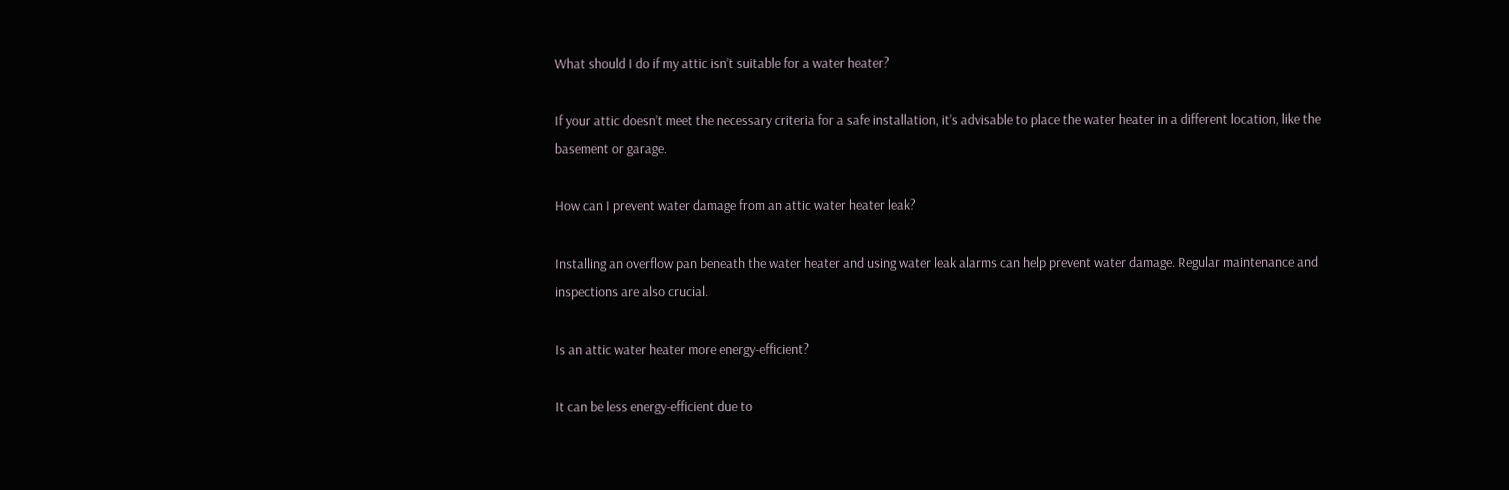What should I do if my attic isn’t suitable for a water heater?

If your attic doesn’t meet the necessary criteria for a safe installation, it’s advisable to place the water heater in a different location, like the basement or garage.

How can I prevent water damage from an attic water heater leak?

Installing an overflow pan beneath the water heater and using water leak alarms can help prevent water damage. Regular maintenance and inspections are also crucial.

Is an attic water heater more energy-efficient?

It can be less energy-efficient due to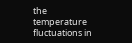the temperature fluctuations in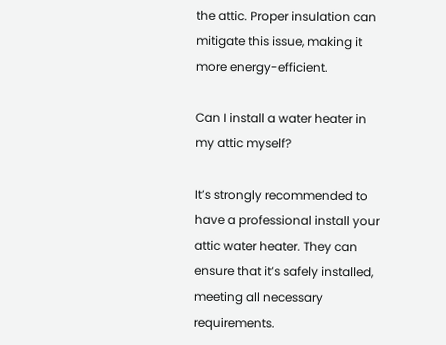the attic. Proper insulation can mitigate this issue, making it more energy-efficient.

Can I install a water heater in my attic myself?

It’s strongly recommended to have a professional install your attic water heater. They can ensure that it’s safely installed, meeting all necessary requirements.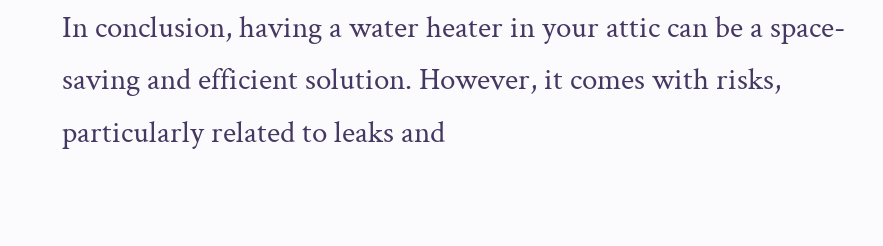In conclusion, having a water heater in your attic can be a space-saving and efficient solution. However, it comes with risks, particularly related to leaks and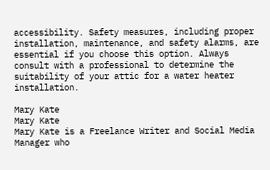accessibility. Safety measures, including proper installation, maintenance, and safety alarms, are essential if you choose this option. Always consult with a professional to determine the suitability of your attic for a water heater installation.

Mary Kate
Mary Kate
Mary Kate is a Freelance Writer and Social Media Manager who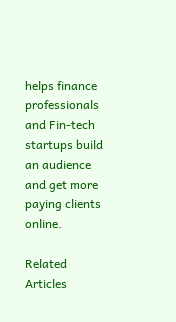helps finance professionals and Fin-tech startups build an audience and get more paying clients online.

Related Articles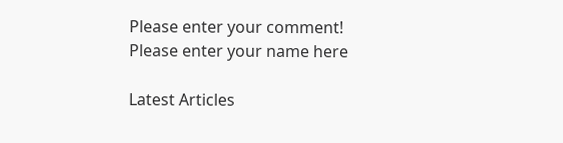Please enter your comment!
Please enter your name here

Latest Articles